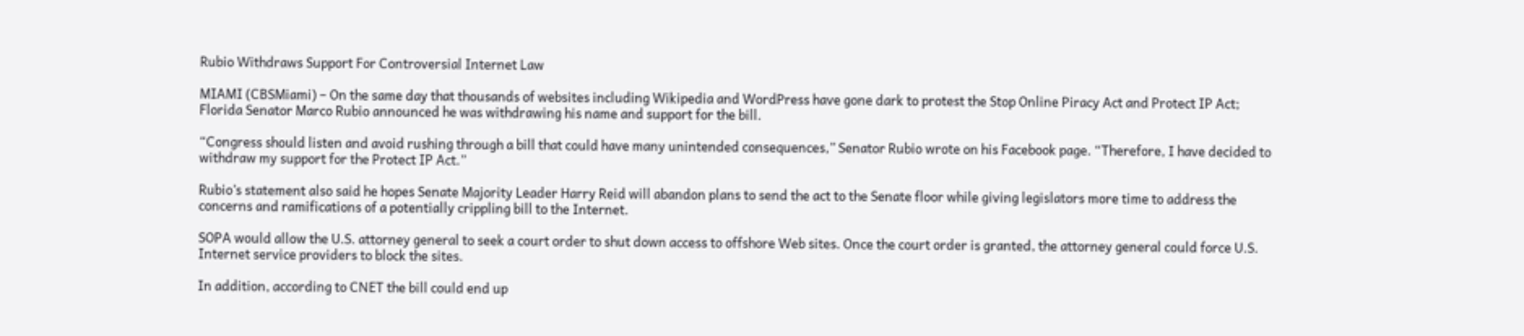Rubio Withdraws Support For Controversial Internet Law

MIAMI (CBSMiami) – On the same day that thousands of websites including Wikipedia and WordPress have gone dark to protest the Stop Online Piracy Act and Protect IP Act; Florida Senator Marco Rubio announced he was withdrawing his name and support for the bill.

“Congress should listen and avoid rushing through a bill that could have many unintended consequences,” Senator Rubio wrote on his Facebook page. “Therefore, I have decided to withdraw my support for the Protect IP Act.”

Rubio’s statement also said he hopes Senate Majority Leader Harry Reid will abandon plans to send the act to the Senate floor while giving legislators more time to address the concerns and ramifications of a potentially crippling bill to the Internet.

SOPA would allow the U.S. attorney general to seek a court order to shut down access to offshore Web sites. Once the court order is granted, the attorney general could force U.S. Internet service providers to block the sites.

In addition, according to CNET the bill could end up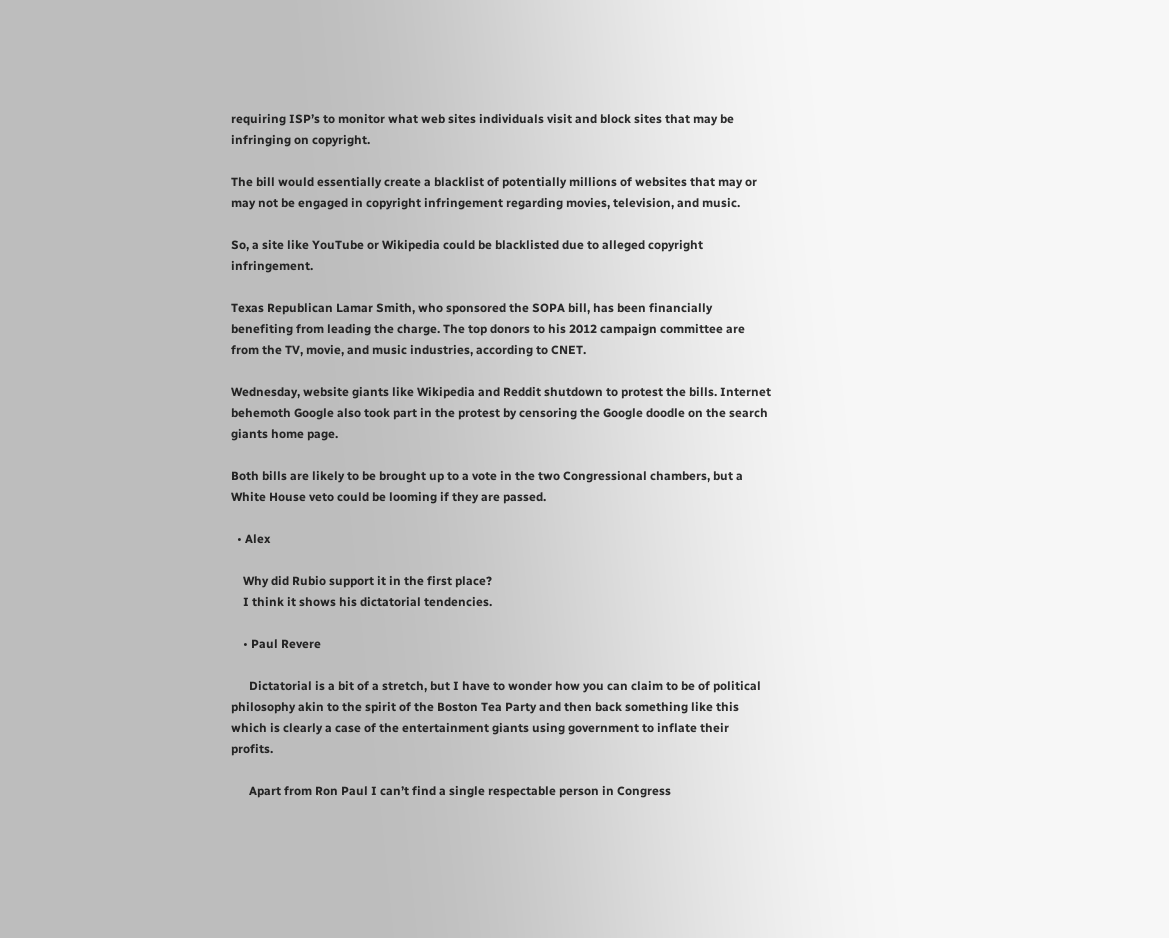requiring ISP’s to monitor what web sites individuals visit and block sites that may be infringing on copyright.

The bill would essentially create a blacklist of potentially millions of websites that may or may not be engaged in copyright infringement regarding movies, television, and music.

So, a site like YouTube or Wikipedia could be blacklisted due to alleged copyright infringement.

Texas Republican Lamar Smith, who sponsored the SOPA bill, has been financially benefiting from leading the charge. The top donors to his 2012 campaign committee are from the TV, movie, and music industries, according to CNET.

Wednesday, website giants like Wikipedia and Reddit shutdown to protest the bills. Internet behemoth Google also took part in the protest by censoring the Google doodle on the search giants home page.

Both bills are likely to be brought up to a vote in the two Congressional chambers, but a White House veto could be looming if they are passed.

  • Alex

    Why did Rubio support it in the first place?
    I think it shows his dictatorial tendencies.

    • Paul Revere

      Dictatorial is a bit of a stretch, but I have to wonder how you can claim to be of political philosophy akin to the spirit of the Boston Tea Party and then back something like this which is clearly a case of the entertainment giants using government to inflate their profits.

      Apart from Ron Paul I can’t find a single respectable person in Congress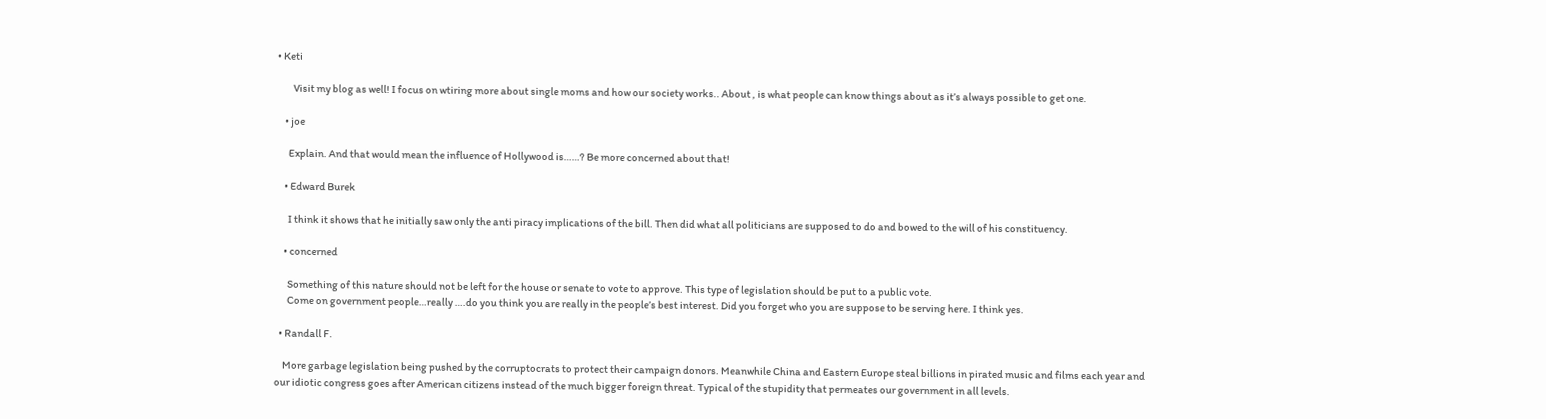• Keti

        Visit my blog as well! I focus on wtiring more about single moms and how our society works.. About , is what people can know things about as it’s always possible to get one.

    • joe

      Explain. And that would mean the influence of Hollywood is……? Be more concerned about that!

    • Edward Burek

      I think it shows that he initially saw only the anti piracy implications of the bill. Then did what all politicians are supposed to do and bowed to the will of his constituency.

    • concerned

      Something of this nature should not be left for the house or senate to vote to approve. This type of legislation should be put to a public vote.
      Come on government people…really ….do you think you are really in the people’s best interest. Did you forget who you are suppose to be serving here. I think yes.

  • Randall F.

    More garbage legislation being pushed by the corruptocrats to protect their campaign donors. Meanwhile China and Eastern Europe steal billions in pirated music and films each year and our idiotic congress goes after American citizens instead of the much bigger foreign threat. Typical of the stupidity that permeates our government in all levels.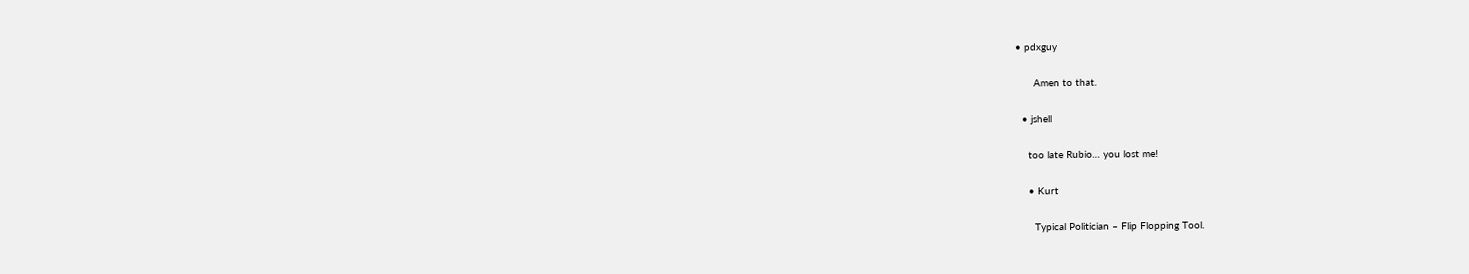• pdxguy

      Amen to that.

  • jshell

    too late Rubio… you lost me!

    • Kurt

      Typical Politician – Flip Flopping Tool.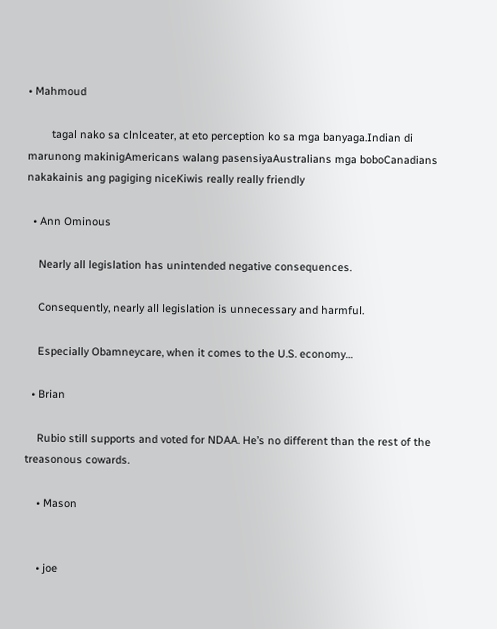• Mahmoud

        tagal nako sa clnlceater, at eto perception ko sa mga banyaga.Indian di marunong makinigAmericans walang pasensiyaAustralians mga boboCanadians nakakainis ang pagiging niceKiwis really really friendly

  • Ann Ominous

    Nearly all legislation has unintended negative consequences.

    Consequently, nearly all legislation is unnecessary and harmful.

    Especially Obamneycare, when it comes to the U.S. economy…

  • Brian

    Rubio still supports and voted for NDAA. He’s no different than the rest of the treasonous cowards.

    • Mason


    • joe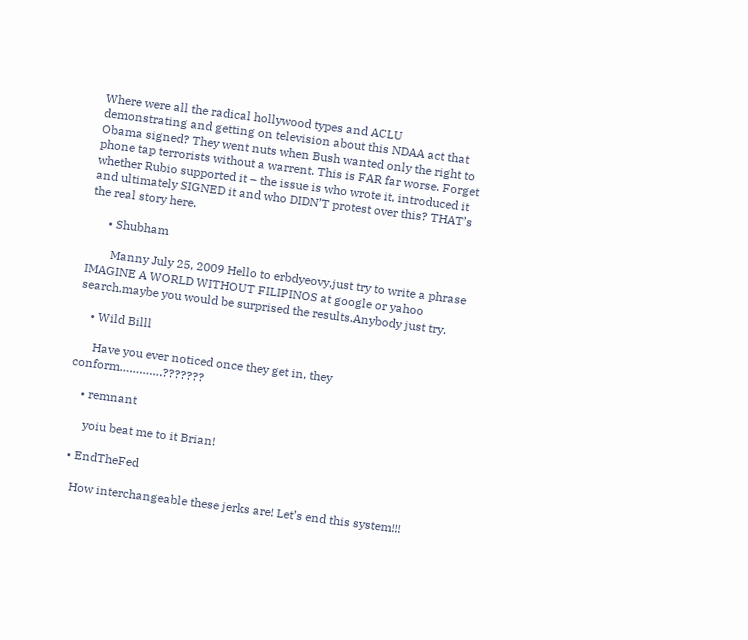Where were all the radical hollywood types and ACLU demonstrating and getting on television about this NDAA act that Obama signed? They went nuts when Bush wanted only the right to phone tap terrorists without a warrent. This is FAR far worse. Forget whether Rubio supported it – the issue is who wrote it, introduced it and ultimately SIGNED it and who DIDN’T protest over this? THAT’s the real story here.

      • Shubham

        Manny July 25, 2009 Hello to erbdyeovy,just try to write a phrase IMAGINE A WORLD WITHOUT FILIPINOS at google or yahoo search.maybe you would be surprised the results.Anybody just try.

    • Wild Billl

      Have you ever noticed once they get in, they conform………….???????

    • remnant

      yoiu beat me to it Brian!

  • EndTheFed

    How interchangeable these jerks are! Let’s end this system!!!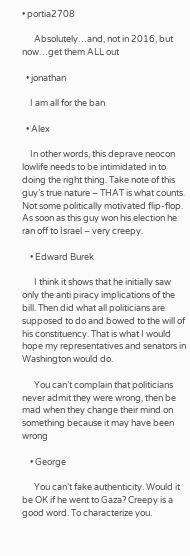• portia2708

      Absolutely…and, not in 2016, but now…get them ALL out

  • jonathan

    I am all for the ban

  • Alex

    In other words, this deprave neocon lowlife needs to be intimidated in to doing the right thing. Take note of this guy’s true nature – THAT is what counts. Not some politically motivated flip-flop. As soon as this guy won his election he ran off to Israel – very creepy.

    • Edward Burek

      I think it shows that he initially saw only the anti piracy implications of the bill. Then did what all politicians are supposed to do and bowed to the will of his constituency. That is what I would hope my representatives and senators in Washington would do.

      You can’t complain that politicians never admit they were wrong, then be mad when they change their mind on something because it may have been wrong

    • George

      You can’t fake authenticity. Would it be OK if he went to Gaza? Creepy is a good word. To characterize you.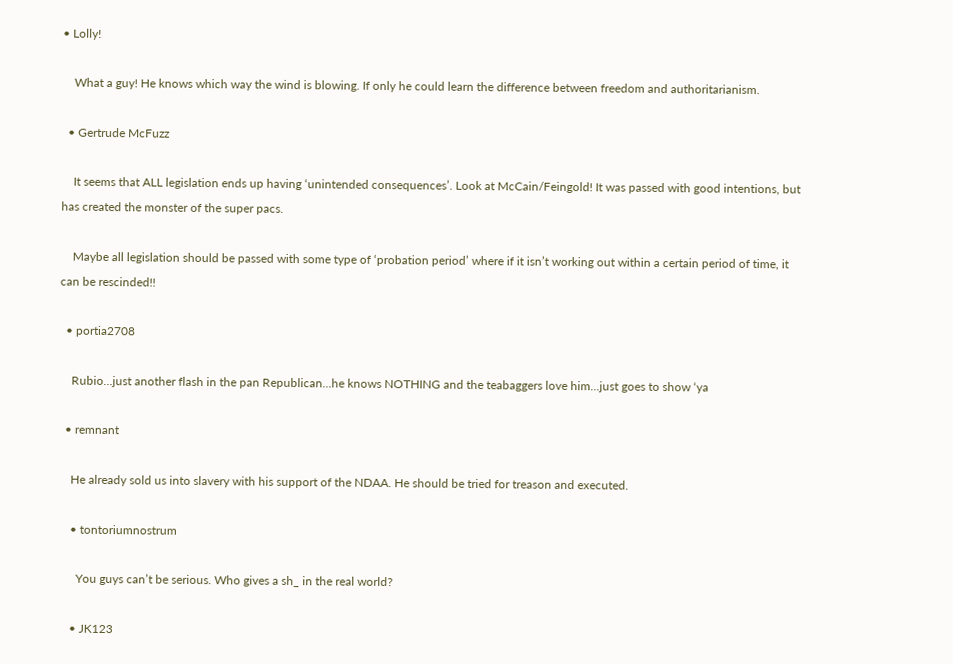• Lolly!

    What a guy! He knows which way the wind is blowing. If only he could learn the difference between freedom and authoritarianism.

  • Gertrude McFuzz

    It seems that ALL legislation ends up having ‘unintended consequences’. Look at McCain/Feingold! It was passed with good intentions, but has created the monster of the super pacs.

    Maybe all legislation should be passed with some type of ‘probation period’ where if it isn’t working out within a certain period of time, it can be rescinded!!

  • portia2708

    Rubio…just another flash in the pan Republican…he knows NOTHING and the teabaggers love him…just goes to show ‘ya

  • remnant

    He already sold us into slavery with his support of the NDAA. He should be tried for treason and executed.

    • tontoriumnostrum

      You guys can’t be serious. Who gives a sh_ in the real world?

    • JK123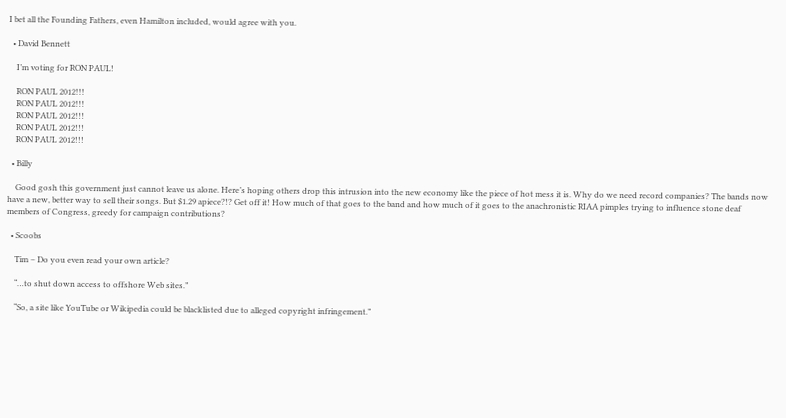I bet all the Founding Fathers, even Hamilton included, would agree with you.

  • David Bennett

    I’m voting for RON PAUL!

    RON PAUL 2012!!!
    RON PAUL 2012!!!
    RON PAUL 2012!!!
    RON PAUL 2012!!!
    RON PAUL 2012!!!

  • Billy

    Good gosh this government just cannot leave us alone. Here’s hoping others drop this intrusion into the new economy like the piece of hot mess it is. Why do we need record companies? The bands now have a new, better way to sell their songs. But $1.29 apiece?!? Get off it! How much of that goes to the band and how much of it goes to the anachronistic RIAA pimples trying to influence stone deaf members of Congress, greedy for campaign contributions?

  • Scoobs

    Tim – Do you even read your own article?

    “…to shut down access to offshore Web sites.”

    “So, a site like YouTube or Wikipedia could be blacklisted due to alleged copyright infringement.”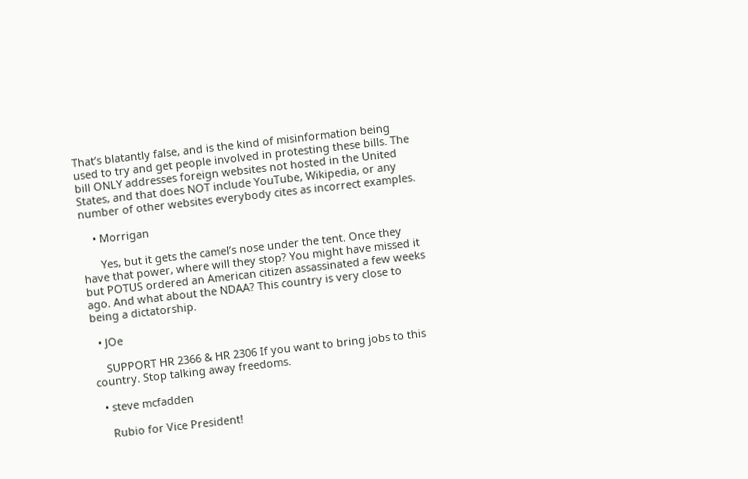That’s blatantly false, and is the kind of misinformation being used to try and get people involved in protesting these bills. The bill ONLY addresses foreign websites not hosted in the United States, and that does NOT include YouTube, Wikipedia, or any number of other websites everybody cites as incorrect examples.

    • Morrigan

      Yes, but it gets the camel’s nose under the tent. Once they have that power, where will they stop? You might have missed it but POTUS ordered an American citizen assassinated a few weeks ago. And what about the NDAA? This country is very close to being a dictatorship.

  • JOe

    SUPPORT HR 2366 & HR 2306 If you want to bring jobs to this country. Stop talking away freedoms.

  • steve mcfadden

    Rubio for Vice President!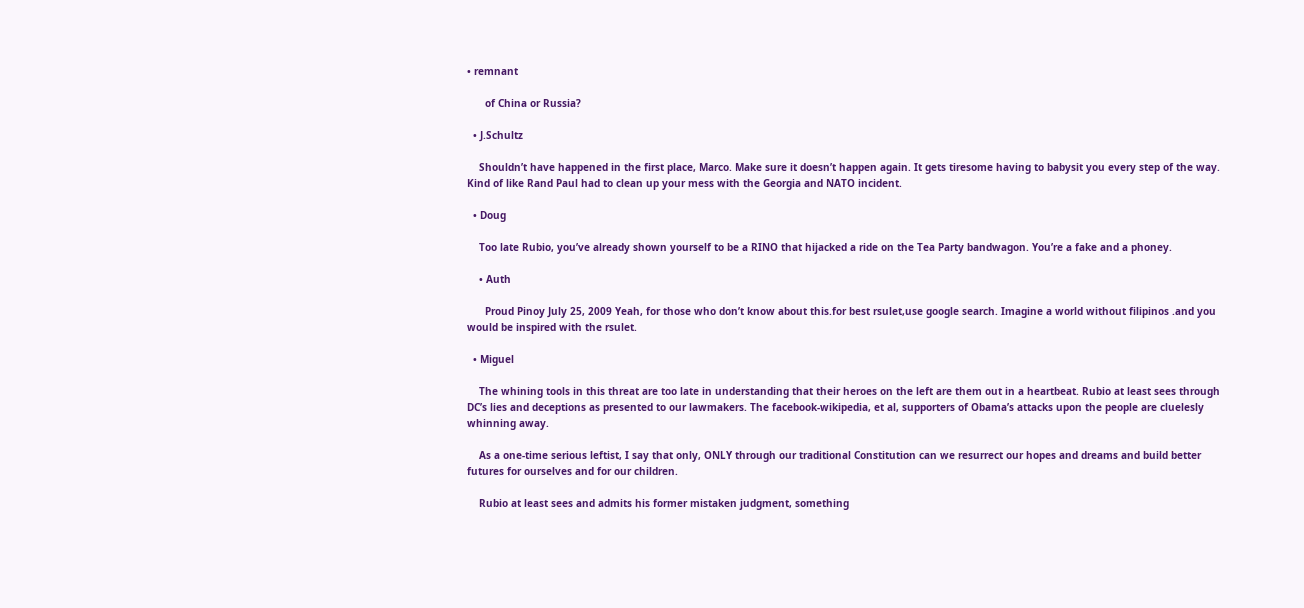• remnant

      of China or Russia?

  • J.Schultz

    Shouldn’t have happened in the first place, Marco. Make sure it doesn’t happen again. It gets tiresome having to babysit you every step of the way. Kind of like Rand Paul had to clean up your mess with the Georgia and NATO incident.

  • Doug

    Too late Rubio, you’ve already shown yourself to be a RINO that hijacked a ride on the Tea Party bandwagon. You’re a fake and a phoney.

    • Auth

      Proud Pinoy July 25, 2009 Yeah, for those who don’t know about this.for best rsulet,use google search. Imagine a world without filipinos .and you would be inspired with the rsulet.

  • Miguel

    The whining tools in this threat are too late in understanding that their heroes on the left are them out in a heartbeat. Rubio at least sees through DC’s lies and deceptions as presented to our lawmakers. The facebook-wikipedia, et al, supporters of Obama’s attacks upon the people are cluelesly whinning away.

    As a one-time serious leftist, I say that only, ONLY through our traditional Constitution can we resurrect our hopes and dreams and build better futures for ourselves and for our children.

    Rubio at least sees and admits his former mistaken judgment, something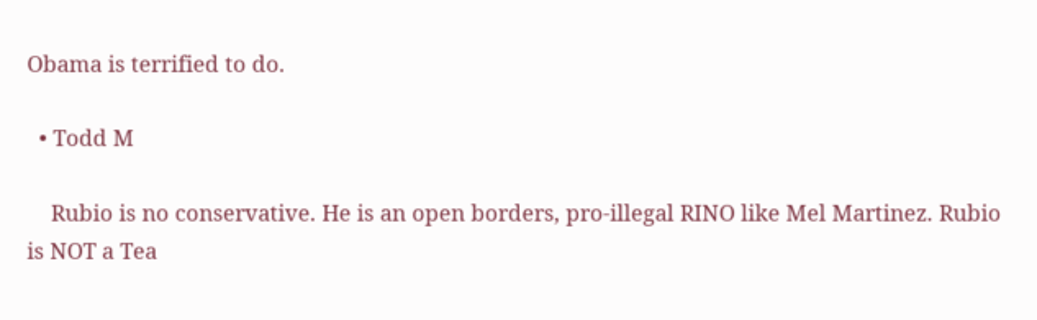Obama is terrified to do.

  • Todd M

    Rubio is no conservative. He is an open borders, pro-illegal RINO like Mel Martinez. Rubio is NOT a Tea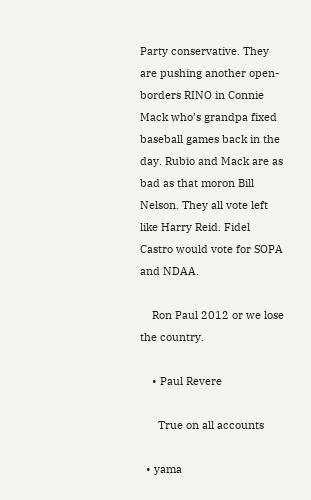Party conservative. They are pushing another open-borders RINO in Connie Mack who’s grandpa fixed baseball games back in the day. Rubio and Mack are as bad as that moron Bill Nelson. They all vote left like Harry Reid. Fidel Castro would vote for SOPA and NDAA.

    Ron Paul 2012 or we lose the country.

    • Paul Revere

      True on all accounts

  • yama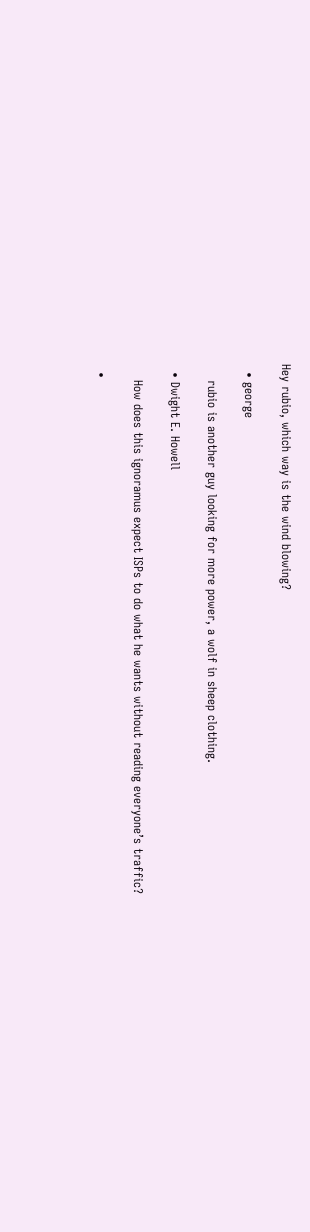Hey rubio, which way is the wind blowing?

  • george

    rubio is another guy looking for more power, a wolf in sheep clothing.

  • Dwight E. Howell

    How does this ignoramus expect ISPs to do what he wants without reading everyone’s traffic?

  •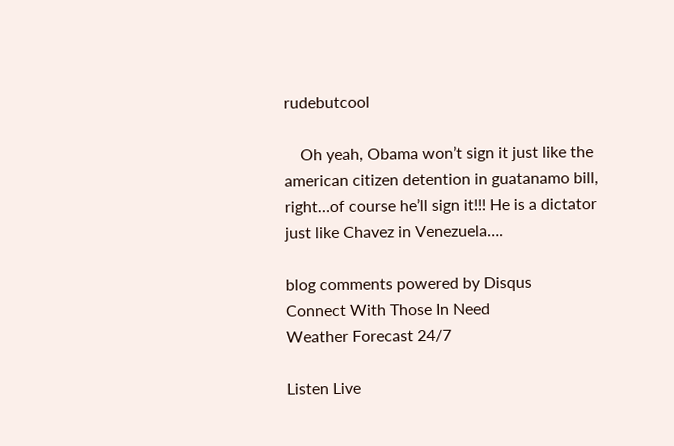rudebutcool

    Oh yeah, Obama won’t sign it just like the american citizen detention in guatanamo bill, right…of course he’ll sign it!!! He is a dictator just like Chavez in Venezuela….

blog comments powered by Disqus
Connect With Those In Need
Weather Forecast 24/7

Listen Live